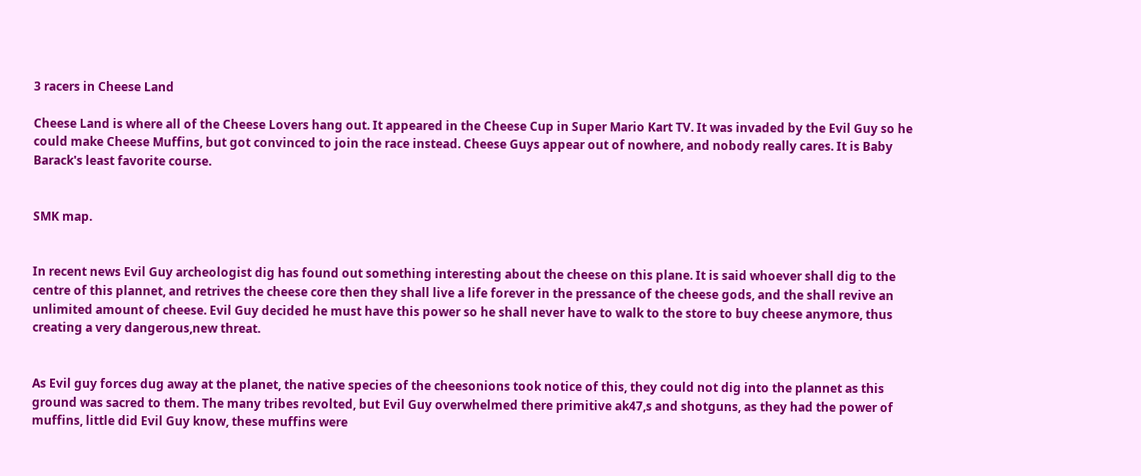3 racers in Cheese Land

Cheese Land is where all of the Cheese Lovers hang out. It appeared in the Cheese Cup in Super Mario Kart TV. It was invaded by the Evil Guy so he could make Cheese Muffins, but got convinced to join the race instead. Cheese Guys appear out of nowhere, and nobody really cares. It is Baby Barack's least favorite course.


SMK map.


In recent news Evil Guy archeologist dig has found out something interesting about the cheese on this plane. It is said whoever shall dig to the centre of this plannet, and retrives the cheese core then they shall live a life forever in the pressance of the cheese gods, and the shall revive an unlimited amount of cheese. Evil Guy decided he must have this power so he shall never have to walk to the store to buy cheese anymore, thus creating a very dangerous,new threat.


As Evil guy forces dug away at the planet, the native species of the cheesonions took notice of this, they could not dig into the plannet as this ground was sacred to them. The many tribes revolted, but Evil Guy overwhelmed there primitive ak47,s and shotguns, as they had the power of muffins, little did Evil Guy know, these muffins were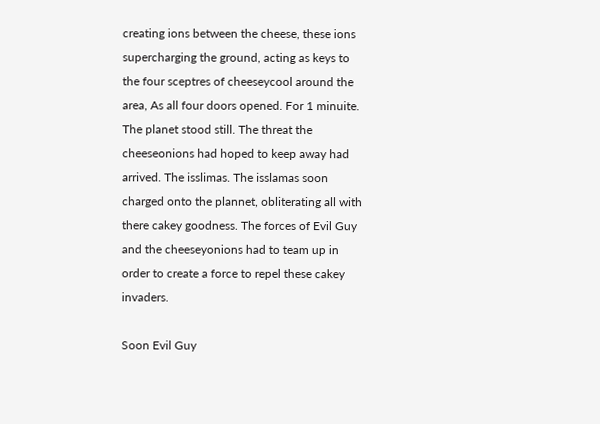creating ions between the cheese, these ions supercharging the ground, acting as keys to the four sceptres of cheeseycool around the area, As all four doors opened. For 1 minuite. The planet stood still. The threat the cheeseonions had hoped to keep away had arrived. The isslimas. The isslamas soon charged onto the plannet, obliterating all with there cakey goodness. The forces of Evil Guy and the cheeseyonions had to team up in order to create a force to repel these cakey invaders.

Soon Evil Guy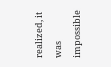realized, it was impossible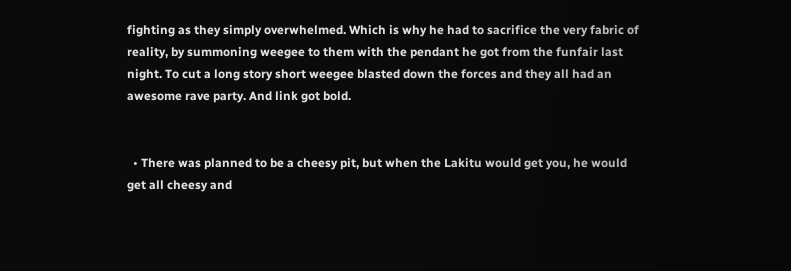fighting as they simply overwhelmed. Which is why he had to sacrifice the very fabric of reality, by summoning weegee to them with the pendant he got from the funfair last night. To cut a long story short weegee blasted down the forces and they all had an awesome rave party. And link got bold.


  • There was planned to be a cheesy pit, but when the Lakitu would get you, he would get all cheesy and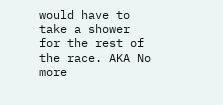would have to take a shower for the rest of the race. AKA No more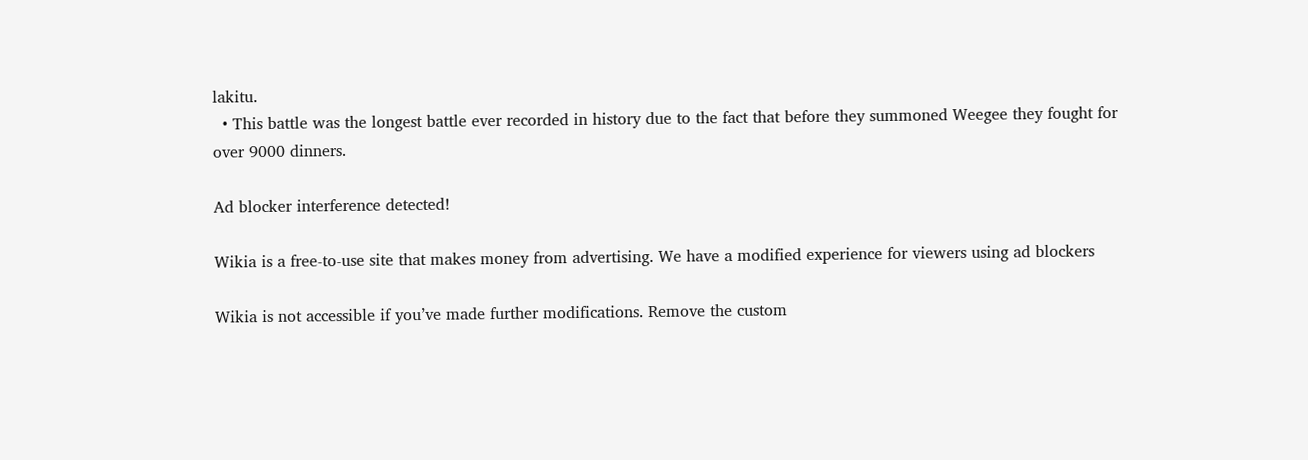lakitu.
  • This battle was the longest battle ever recorded in history due to the fact that before they summoned Weegee they fought for over 9000 dinners.

Ad blocker interference detected!

Wikia is a free-to-use site that makes money from advertising. We have a modified experience for viewers using ad blockers

Wikia is not accessible if you’ve made further modifications. Remove the custom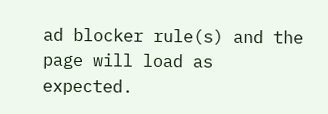ad blocker rule(s) and the page will load as expected.